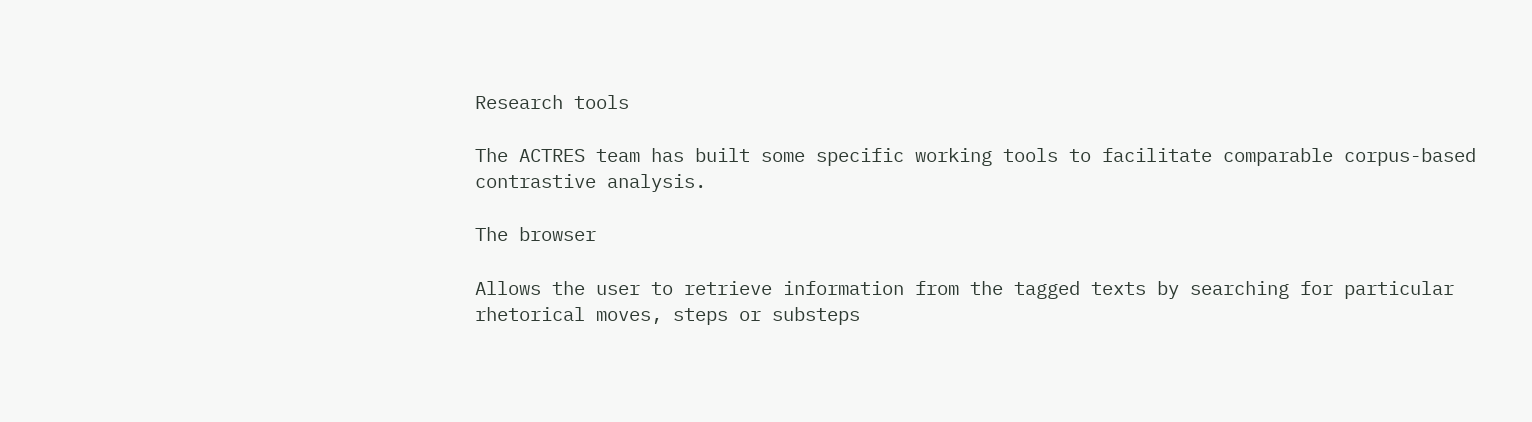Research tools

The ACTRES team has built some specific working tools to facilitate comparable corpus-based contrastive analysis.

The browser

Allows the user to retrieve information from the tagged texts by searching for particular rhetorical moves, steps or substeps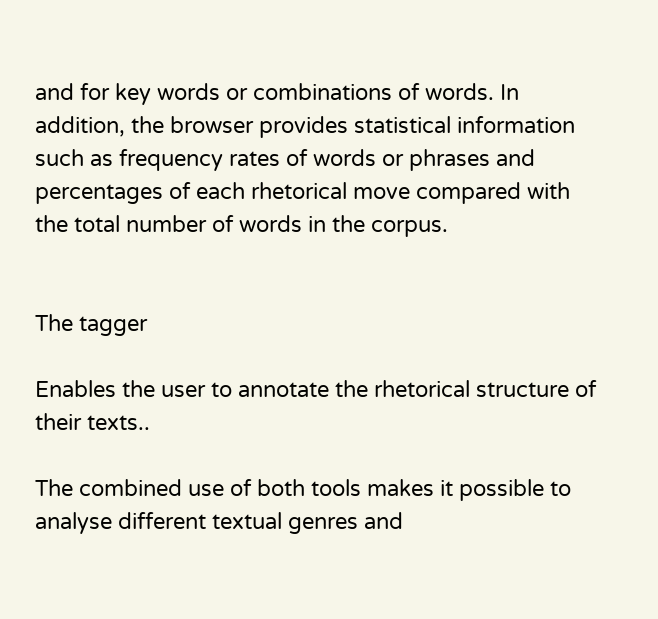and for key words or combinations of words. In addition, the browser provides statistical information such as frequency rates of words or phrases and percentages of each rhetorical move compared with the total number of words in the corpus.


The tagger

Enables the user to annotate the rhetorical structure of their texts..

The combined use of both tools makes it possible to analyse different textual genres and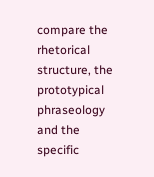compare the rhetorical structure, the prototypical phraseology and the specific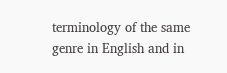terminology of the same genre in English and in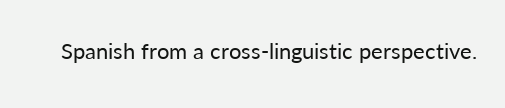Spanish from a cross-linguistic perspective.